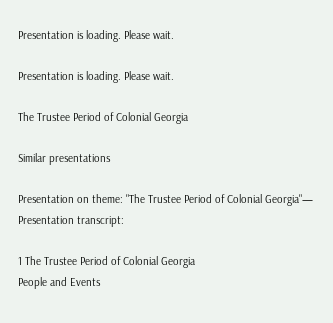Presentation is loading. Please wait.

Presentation is loading. Please wait.

The Trustee Period of Colonial Georgia

Similar presentations

Presentation on theme: "The Trustee Period of Colonial Georgia"— Presentation transcript:

1 The Trustee Period of Colonial Georgia
People and Events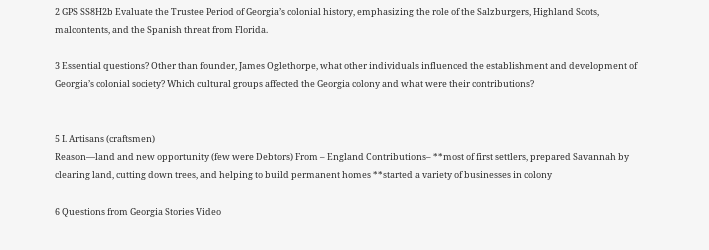2 GPS SS8H2b Evaluate the Trustee Period of Georgia’s colonial history, emphasizing the role of the Salzburgers, Highland Scots, malcontents, and the Spanish threat from Florida.

3 Essential questions? Other than founder, James Oglethorpe, what other individuals influenced the establishment and development of Georgia’s colonial society? Which cultural groups affected the Georgia colony and what were their contributions?


5 I. Artisans (craftsmen)
Reason—land and new opportunity (few were Debtors) From – England Contributions– **most of first settlers, prepared Savannah by clearing land, cutting down trees, and helping to build permanent homes **started a variety of businesses in colony

6 Questions from Georgia Stories Video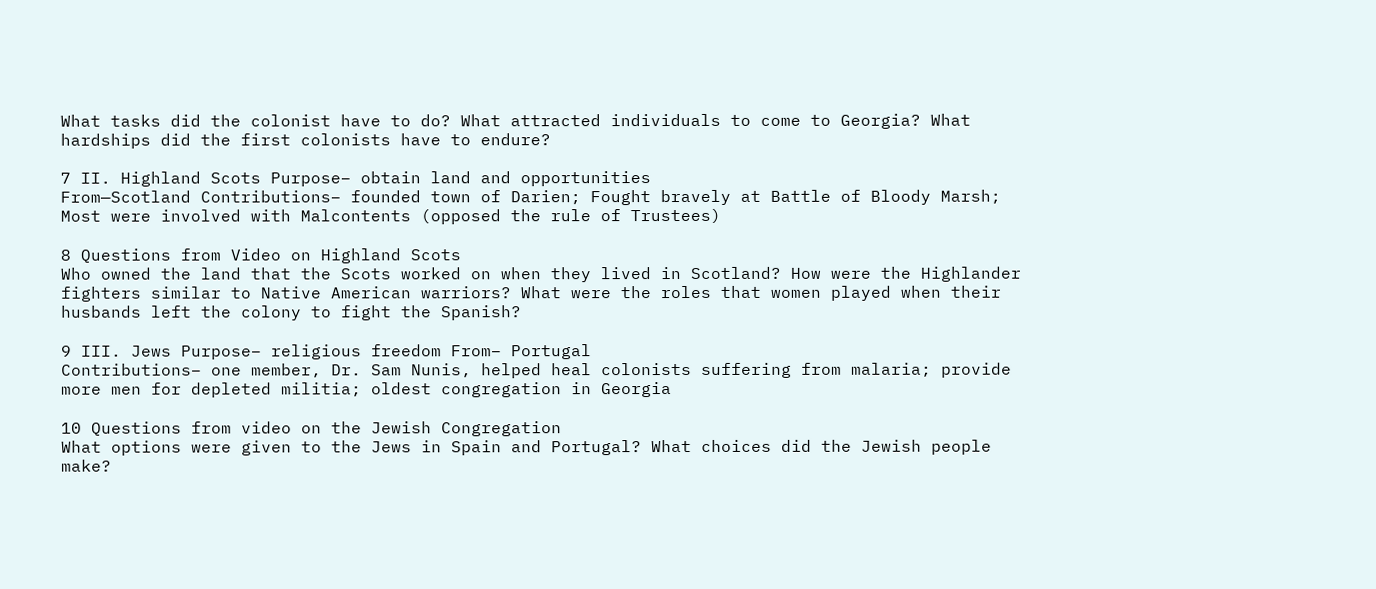What tasks did the colonist have to do? What attracted individuals to come to Georgia? What hardships did the first colonists have to endure?

7 II. Highland Scots Purpose– obtain land and opportunities
From—Scotland Contributions– founded town of Darien; Fought bravely at Battle of Bloody Marsh; Most were involved with Malcontents (opposed the rule of Trustees)

8 Questions from Video on Highland Scots
Who owned the land that the Scots worked on when they lived in Scotland? How were the Highlander fighters similar to Native American warriors? What were the roles that women played when their husbands left the colony to fight the Spanish?

9 III. Jews Purpose– religious freedom From– Portugal
Contributions– one member, Dr. Sam Nunis, helped heal colonists suffering from malaria; provide more men for depleted militia; oldest congregation in Georgia

10 Questions from video on the Jewish Congregation
What options were given to the Jews in Spain and Portugal? What choices did the Jewish people make?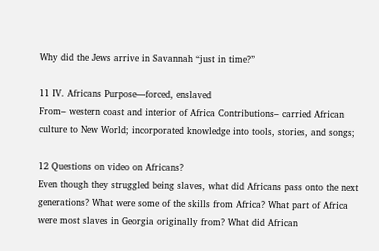Why did the Jews arrive in Savannah “just in time?”

11 IV. Africans Purpose—forced, enslaved
From– western coast and interior of Africa Contributions– carried African culture to New World; incorporated knowledge into tools, stories, and songs;

12 Questions on video on Africans?
Even though they struggled being slaves, what did Africans pass onto the next generations? What were some of the skills from Africa? What part of Africa were most slaves in Georgia originally from? What did African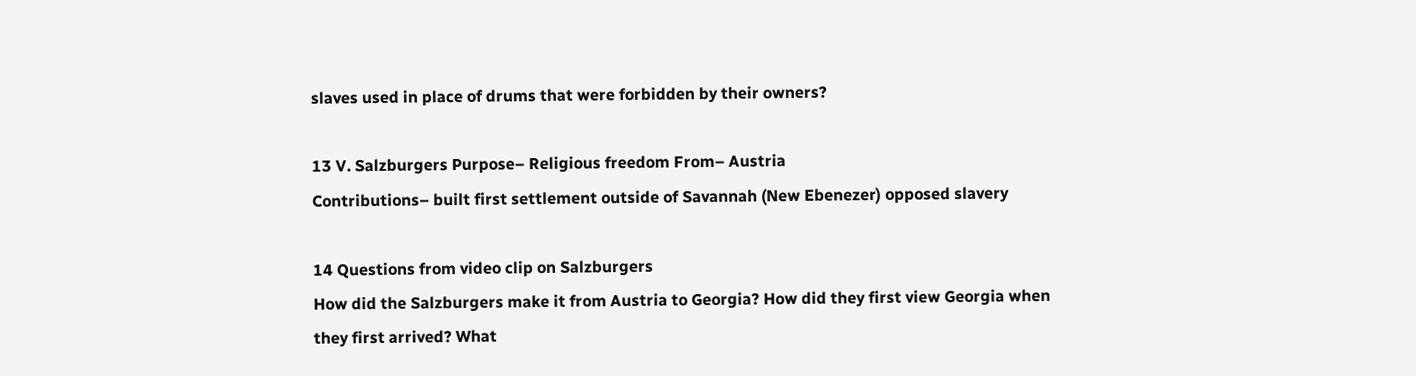slaves used in place of drums that were forbidden by their owners?

13 V. Salzburgers Purpose– Religious freedom From– Austria
Contributions– built first settlement outside of Savannah (New Ebenezer) opposed slavery

14 Questions from video clip on Salzburgers
How did the Salzburgers make it from Austria to Georgia? How did they first view Georgia when they first arrived? What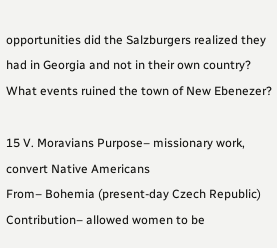opportunities did the Salzburgers realized they had in Georgia and not in their own country? What events ruined the town of New Ebenezer?

15 V. Moravians Purpose– missionary work, convert Native Americans
From– Bohemia (present-day Czech Republic) Contribution– allowed women to be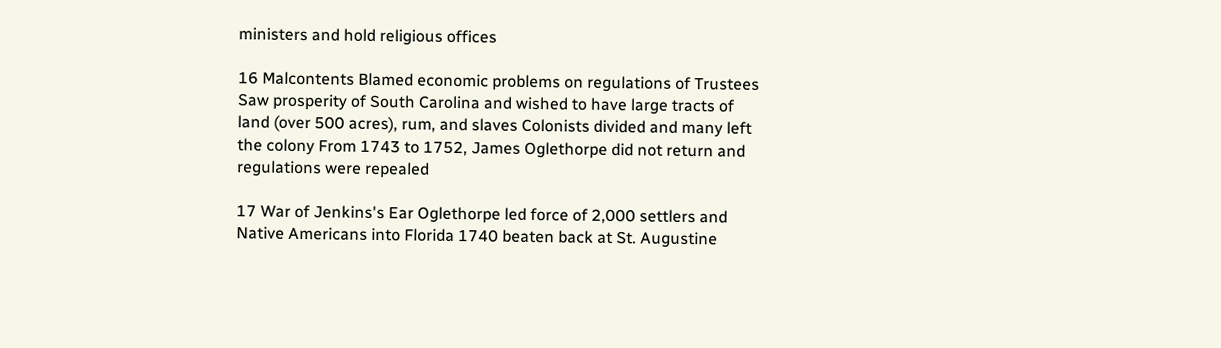ministers and hold religious offices

16 Malcontents Blamed economic problems on regulations of Trustees
Saw prosperity of South Carolina and wished to have large tracts of land (over 500 acres), rum, and slaves Colonists divided and many left the colony From 1743 to 1752, James Oglethorpe did not return and regulations were repealed

17 War of Jenkins's Ear Oglethorpe led force of 2,000 settlers and Native Americans into Florida 1740 beaten back at St. Augustine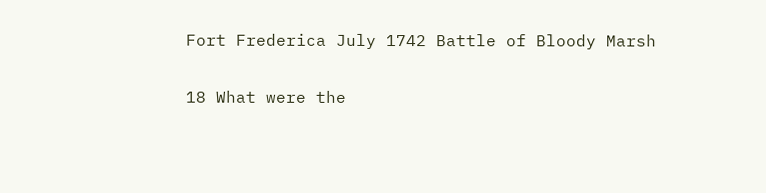Fort Frederica July 1742 Battle of Bloody Marsh

18 What were the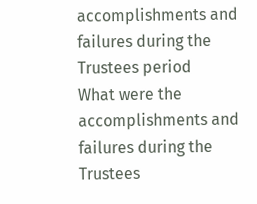accomplishments and failures during the Trustees period
What were the accomplishments and failures during the Trustees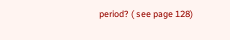period? ( see page 128)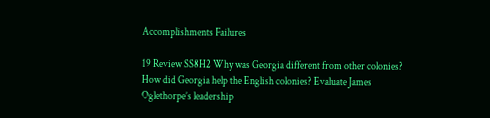Accomplishments Failures

19 Review SS8H2 Why was Georgia different from other colonies?
How did Georgia help the English colonies? Evaluate James Oglethorpe’s leadership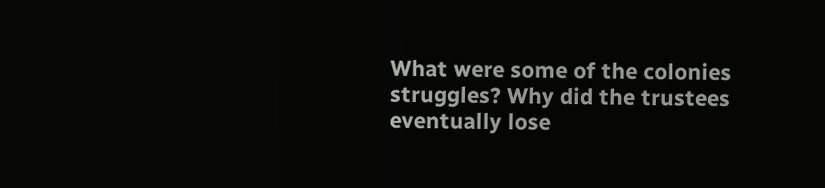What were some of the colonies struggles? Why did the trustees eventually lose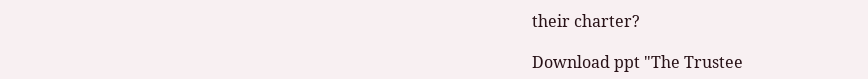their charter?

Download ppt "The Trustee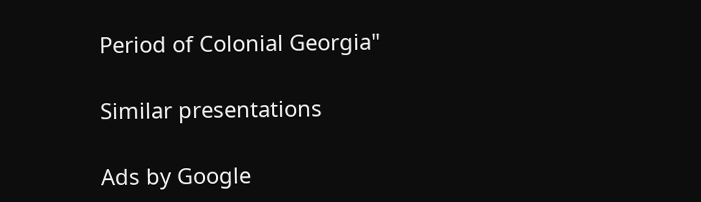Period of Colonial Georgia"

Similar presentations

Ads by Google